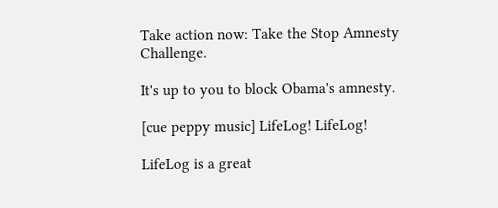Take action now: Take the Stop Amnesty Challenge.

It's up to you to block Obama's amnesty.

[cue peppy music] LifeLog! LifeLog!

LifeLog is a great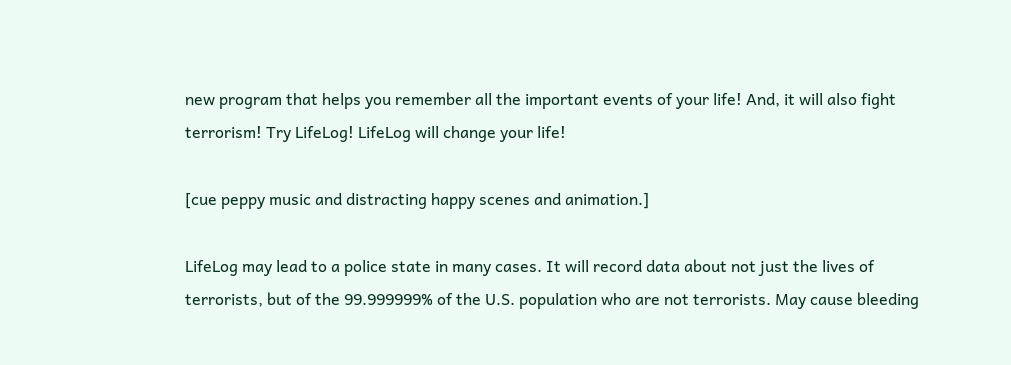new program that helps you remember all the important events of your life! And, it will also fight terrorism! Try LifeLog! LifeLog will change your life!

[cue peppy music and distracting happy scenes and animation.]

LifeLog may lead to a police state in many cases. It will record data about not just the lives of terrorists, but of the 99.999999% of the U.S. population who are not terrorists. May cause bleeding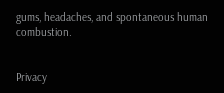gums, headaches, and spontaneous human combustion.


Privacy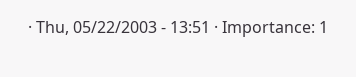· Thu, 05/22/2003 - 13:51 · Importance: 1